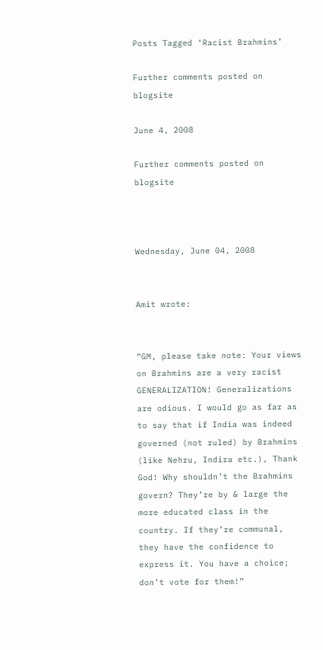Posts Tagged ‘Racist Brahmins’

Further comments posted on blogsite

June 4, 2008

Further comments posted on blogsite



Wednesday, June 04, 2008


Amit wrote:


“GM, please take note: Your views on Brahmins are a very racist GENERALIZATION! Generalizations are odious. I would go as far as to say that if India was indeed governed (not ruled) by Brahmins (like Nehru, Indira etc.), Thank God! Why shouldn’t the Brahmins govern? They’re by & large the more educated class in the country. If they’re communal, they have the confidence to express it. You have a choice; don’t vote for them!”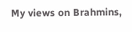My views on Brahmins,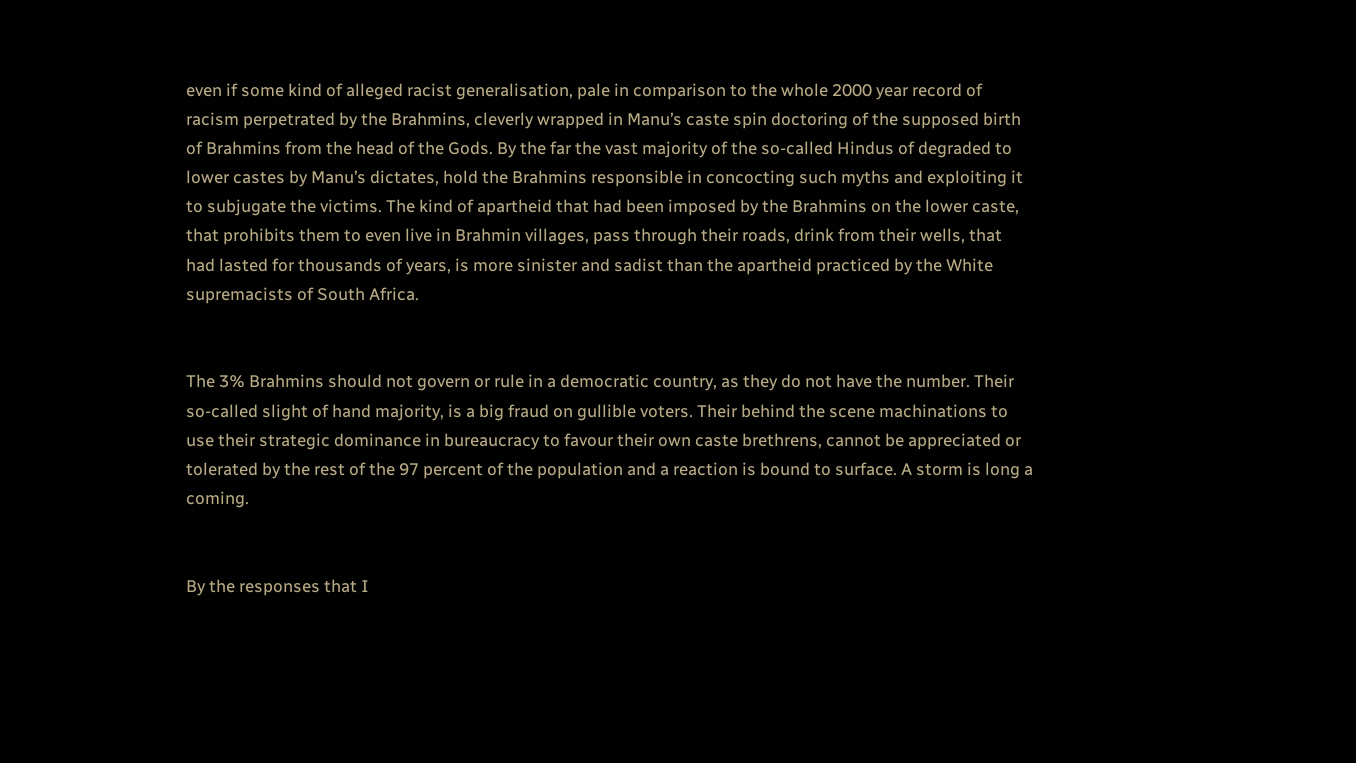even if some kind of alleged racist generalisation, pale in comparison to the whole 2000 year record of racism perpetrated by the Brahmins, cleverly wrapped in Manu’s caste spin doctoring of the supposed birth of Brahmins from the head of the Gods. By the far the vast majority of the so-called Hindus of degraded to lower castes by Manu’s dictates, hold the Brahmins responsible in concocting such myths and exploiting it to subjugate the victims. The kind of apartheid that had been imposed by the Brahmins on the lower caste, that prohibits them to even live in Brahmin villages, pass through their roads, drink from their wells, that had lasted for thousands of years, is more sinister and sadist than the apartheid practiced by the White supremacists of South Africa.


The 3% Brahmins should not govern or rule in a democratic country, as they do not have the number. Their so-called slight of hand majority, is a big fraud on gullible voters. Their behind the scene machinations to use their strategic dominance in bureaucracy to favour their own caste brethrens, cannot be appreciated or tolerated by the rest of the 97 percent of the population and a reaction is bound to surface. A storm is long a coming.


By the responses that I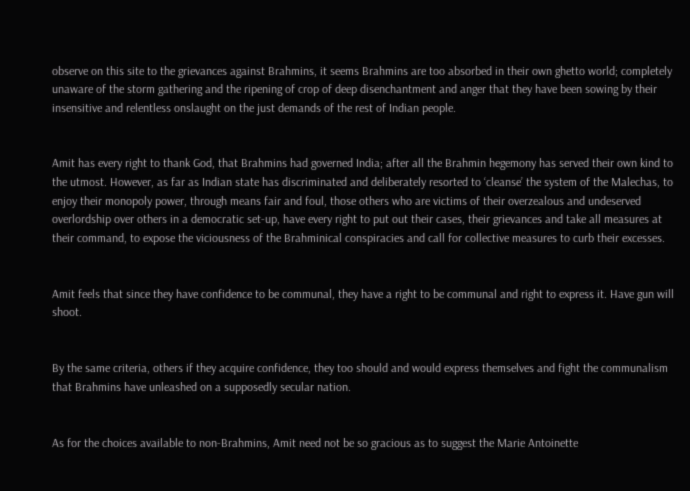observe on this site to the grievances against Brahmins, it seems Brahmins are too absorbed in their own ghetto world; completely unaware of the storm gathering and the ripening of crop of deep disenchantment and anger that they have been sowing by their insensitive and relentless onslaught on the just demands of the rest of Indian people.


Amit has every right to thank God, that Brahmins had governed India; after all the Brahmin hegemony has served their own kind to the utmost. However, as far as Indian state has discriminated and deliberately resorted to ‘cleanse’ the system of the Malechas, to enjoy their monopoly power, through means fair and foul, those others who are victims of their overzealous and undeserved overlordship over others in a democratic set-up, have every right to put out their cases, their grievances and take all measures at their command, to expose the viciousness of the Brahminical conspiracies and call for collective measures to curb their excesses.


Amit feels that since they have confidence to be communal, they have a right to be communal and right to express it. Have gun will shoot.


By the same criteria, others if they acquire confidence, they too should and would express themselves and fight the communalism that Brahmins have unleashed on a supposedly secular nation.


As for the choices available to non-Brahmins, Amit need not be so gracious as to suggest the Marie Antoinette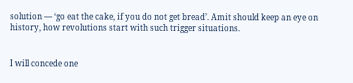solution — ‘go eat the cake, if you do not get bread’. Amit should keep an eye on history, how revolutions start with such trigger situations.


I will concede one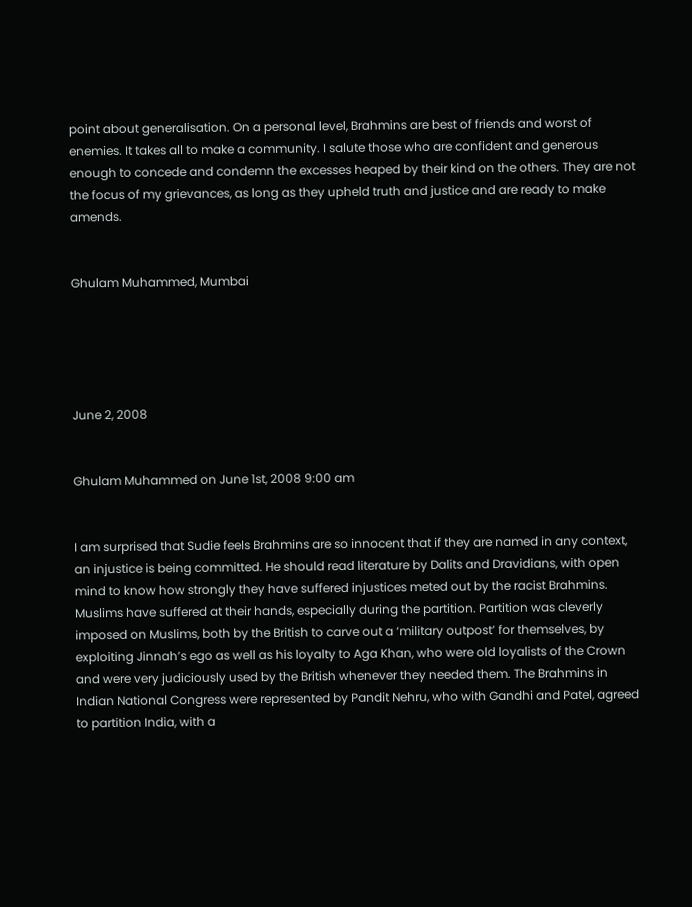point about generalisation. On a personal level, Brahmins are best of friends and worst of enemies. It takes all to make a community. I salute those who are confident and generous enough to concede and condemn the excesses heaped by their kind on the others. They are not the focus of my grievances, as long as they upheld truth and justice and are ready to make amends.


Ghulam Muhammed, Mumbai





June 2, 2008


Ghulam Muhammed on June 1st, 2008 9:00 am


I am surprised that Sudie feels Brahmins are so innocent that if they are named in any context, an injustice is being committed. He should read literature by Dalits and Dravidians, with open mind to know how strongly they have suffered injustices meted out by the racist Brahmins. Muslims have suffered at their hands, especially during the partition. Partition was cleverly imposed on Muslims, both by the British to carve out a ‘military outpost’ for themselves, by exploiting Jinnah’s ego as well as his loyalty to Aga Khan, who were old loyalists of the Crown and were very judiciously used by the British whenever they needed them. The Brahmins in Indian National Congress were represented by Pandit Nehru, who with Gandhi and Patel, agreed to partition India, with a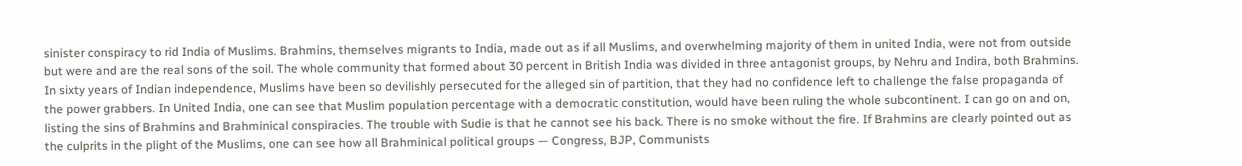sinister conspiracy to rid India of Muslims. Brahmins, themselves migrants to India, made out as if all Muslims, and overwhelming majority of them in united India, were not from outside but were and are the real sons of the soil. The whole community that formed about 30 percent in British India was divided in three antagonist groups, by Nehru and Indira, both Brahmins. In sixty years of Indian independence, Muslims have been so devilishly persecuted for the alleged sin of partition, that they had no confidence left to challenge the false propaganda of the power grabbers. In United India, one can see that Muslim population percentage with a democratic constitution, would have been ruling the whole subcontinent. I can go on and on, listing the sins of Brahmins and Brahminical conspiracies. The trouble with Sudie is that he cannot see his back. There is no smoke without the fire. If Brahmins are clearly pointed out as the culprits in the plight of the Muslims, one can see how all Brahminical political groups — Congress, BJP, Communists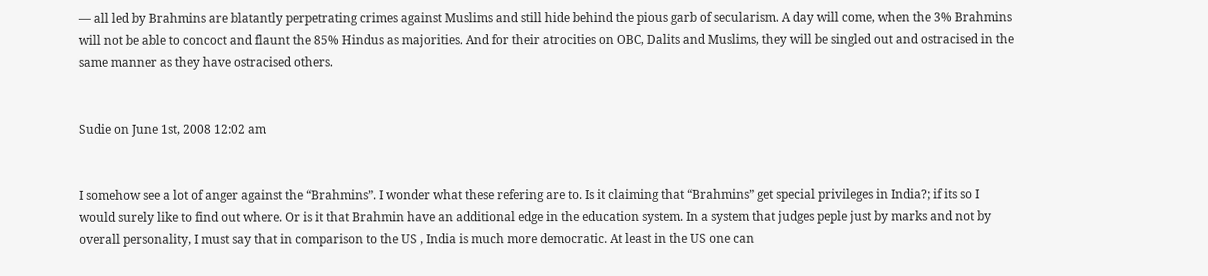— all led by Brahmins are blatantly perpetrating crimes against Muslims and still hide behind the pious garb of secularism. A day will come, when the 3% Brahmins will not be able to concoct and flaunt the 85% Hindus as majorities. And for their atrocities on OBC, Dalits and Muslims, they will be singled out and ostracised in the same manner as they have ostracised others.


Sudie on June 1st, 2008 12:02 am


I somehow see a lot of anger against the “Brahmins”. I wonder what these refering are to. Is it claiming that “Brahmins” get special privileges in India?; if its so I would surely like to find out where. Or is it that Brahmin have an additional edge in the education system. In a system that judges peple just by marks and not by overall personality, I must say that in comparison to the US , India is much more democratic. At least in the US one can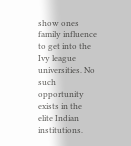show ones family influence to get into the Ivy league universities. No such opportunity exists in the elite Indian institutions.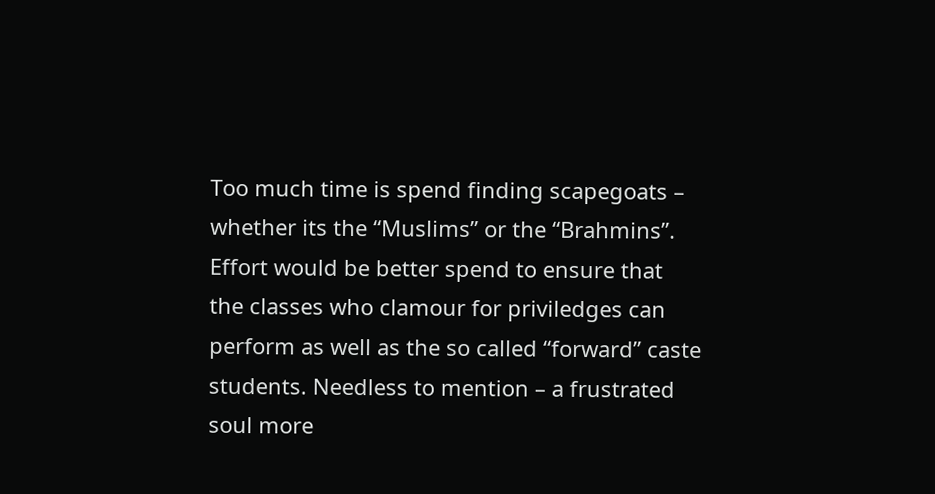Too much time is spend finding scapegoats – whether its the “Muslims” or the “Brahmins”. Effort would be better spend to ensure that the classes who clamour for priviledges can perform as well as the so called “forward” caste students. Needless to mention – a frustrated soul more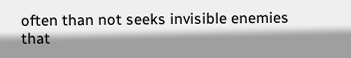often than not seeks invisible enemies that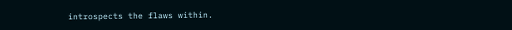introspects the flaws within.